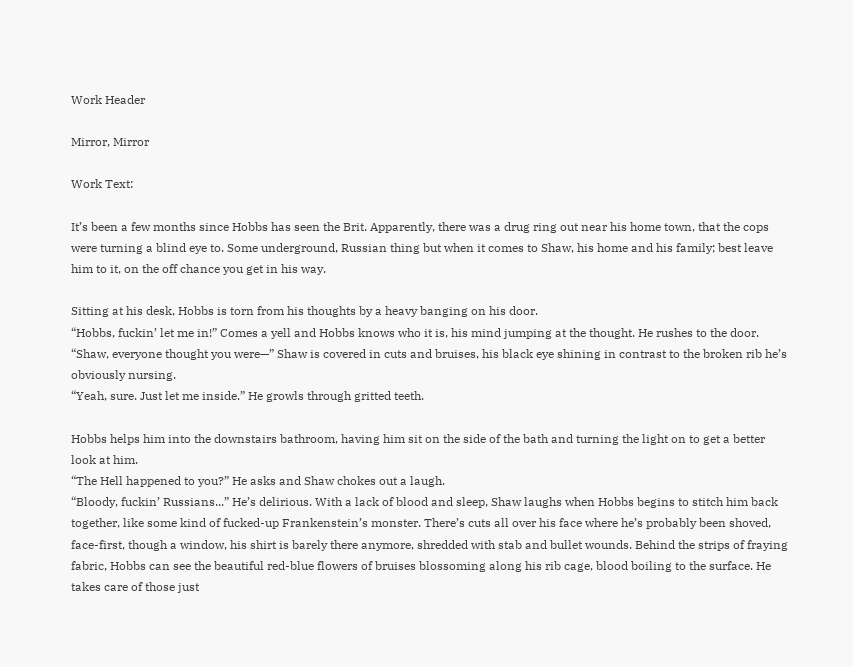Work Header

Mirror, Mirror

Work Text:

It’s been a few months since Hobbs has seen the Brit. Apparently, there was a drug ring out near his home town, that the cops were turning a blind eye to. Some underground, Russian thing but when it comes to Shaw, his home and his family; best leave him to it, on the off chance you get in his way.

Sitting at his desk, Hobbs is torn from his thoughts by a heavy banging on his door.
“Hobbs, fuckin’ let me in!” Comes a yell and Hobbs knows who it is, his mind jumping at the thought. He rushes to the door.
“Shaw, everyone thought you were—” Shaw is covered in cuts and bruises, his black eye shining in contrast to the broken rib he’s obviously nursing.
“Yeah, sure. Just let me inside.” He growls through gritted teeth.

Hobbs helps him into the downstairs bathroom, having him sit on the side of the bath and turning the light on to get a better look at him.
“The Hell happened to you?” He asks and Shaw chokes out a laugh.
“Bloody, fuckin’ Russians...” He’s delirious. With a lack of blood and sleep, Shaw laughs when Hobbs begins to stitch him back together, like some kind of fucked-up Frankenstein’s monster. There’s cuts all over his face where he’s probably been shoved, face-first, though a window, his shirt is barely there anymore, shredded with stab and bullet wounds. Behind the strips of fraying fabric, Hobbs can see the beautiful red-blue flowers of bruises blossoming along his rib cage, blood boiling to the surface. He takes care of those just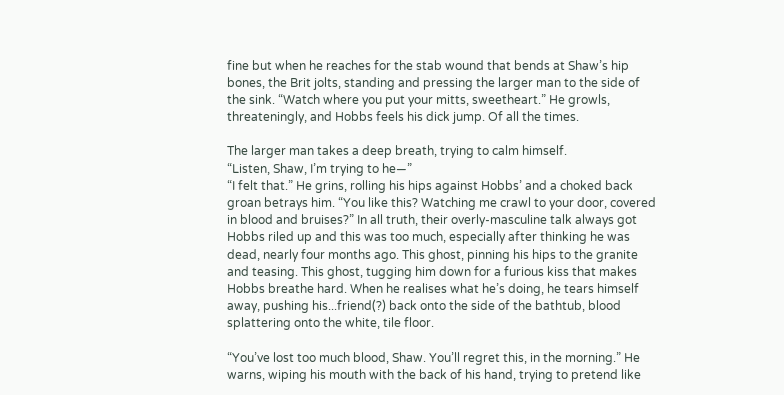fine but when he reaches for the stab wound that bends at Shaw’s hip bones, the Brit jolts, standing and pressing the larger man to the side of the sink. “Watch where you put your mitts, sweetheart.” He growls, threateningly, and Hobbs feels his dick jump. Of all the times.

The larger man takes a deep breath, trying to calm himself.
“Listen, Shaw, I’m trying to he—”
“I felt that.” He grins, rolling his hips against Hobbs’ and a choked back groan betrays him. “You like this? Watching me crawl to your door, covered in blood and bruises?” In all truth, their overly-masculine talk always got Hobbs riled up and this was too much, especially after thinking he was dead, nearly four months ago. This ghost, pinning his hips to the granite and teasing. This ghost, tugging him down for a furious kiss that makes Hobbs breathe hard. When he realises what he’s doing, he tears himself away, pushing his...friend(?) back onto the side of the bathtub, blood splattering onto the white, tile floor.

“You’ve lost too much blood, Shaw. You’ll regret this, in the morning.” He warns, wiping his mouth with the back of his hand, trying to pretend like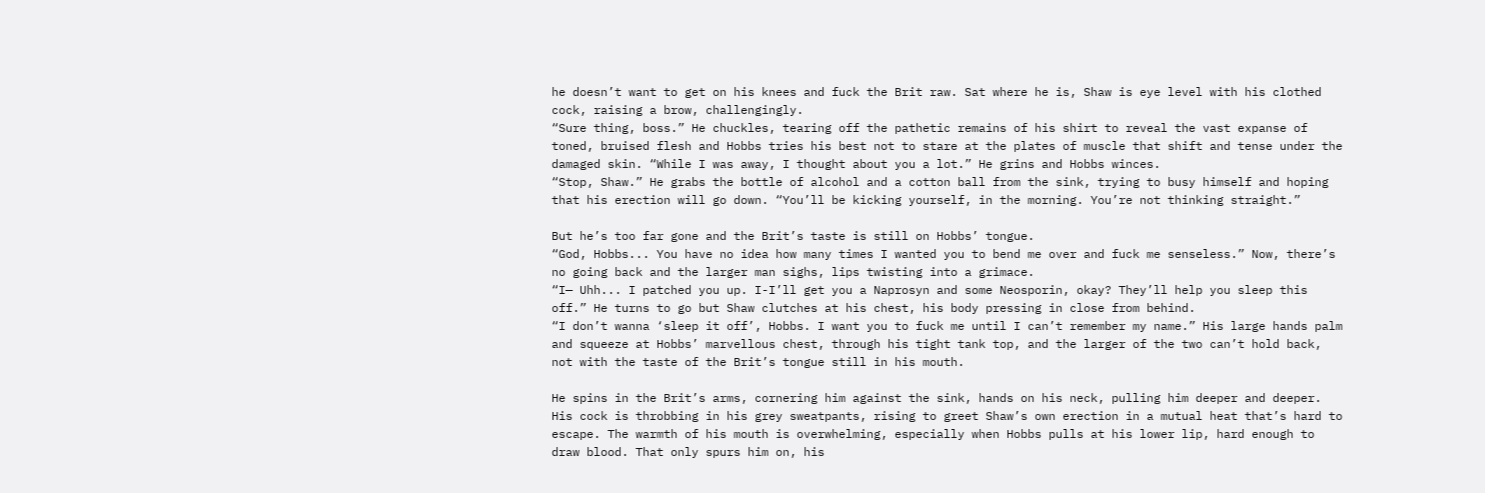he doesn’t want to get on his knees and fuck the Brit raw. Sat where he is, Shaw is eye level with his clothed cock, raising a brow, challengingly.
“Sure thing, boss.” He chuckles, tearing off the pathetic remains of his shirt to reveal the vast expanse of toned, bruised flesh and Hobbs tries his best not to stare at the plates of muscle that shift and tense under the damaged skin. “While I was away, I thought about you a lot.” He grins and Hobbs winces.
“Stop, Shaw.” He grabs the bottle of alcohol and a cotton ball from the sink, trying to busy himself and hoping that his erection will go down. “You’ll be kicking yourself, in the morning. You’re not thinking straight.”

But he’s too far gone and the Brit’s taste is still on Hobbs’ tongue.
“God, Hobbs... You have no idea how many times I wanted you to bend me over and fuck me senseless.” Now, there’s no going back and the larger man sighs, lips twisting into a grimace.
“I— Uhh... I patched you up. I-I’ll get you a Naprosyn and some Neosporin, okay? They’ll help you sleep this off.” He turns to go but Shaw clutches at his chest, his body pressing in close from behind.
“I don’t wanna ‘sleep it off’, Hobbs. I want you to fuck me until I can’t remember my name.” His large hands palm and squeeze at Hobbs’ marvellous chest, through his tight tank top, and the larger of the two can’t hold back, not with the taste of the Brit’s tongue still in his mouth.

He spins in the Brit’s arms, cornering him against the sink, hands on his neck, pulling him deeper and deeper. His cock is throbbing in his grey sweatpants, rising to greet Shaw’s own erection in a mutual heat that’s hard to escape. The warmth of his mouth is overwhelming, especially when Hobbs pulls at his lower lip, hard enough to draw blood. That only spurs him on, his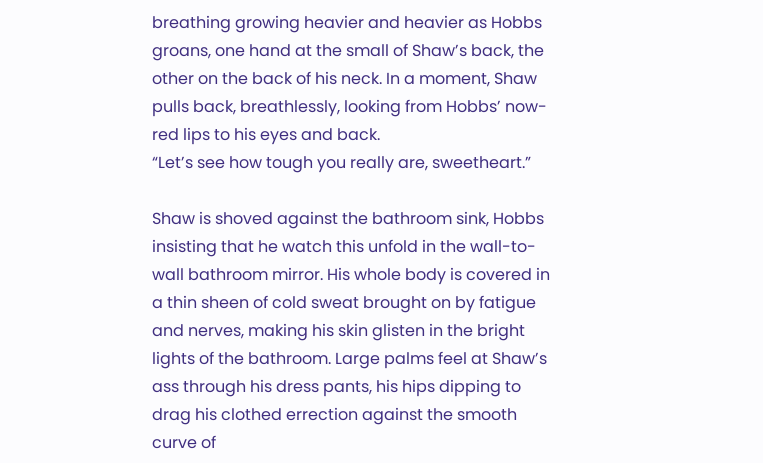breathing growing heavier and heavier as Hobbs groans, one hand at the small of Shaw’s back, the other on the back of his neck. In a moment, Shaw pulls back, breathlessly, looking from Hobbs’ now-red lips to his eyes and back.
“Let’s see how tough you really are, sweetheart.”

Shaw is shoved against the bathroom sink, Hobbs insisting that he watch this unfold in the wall-to-wall bathroom mirror. His whole body is covered in a thin sheen of cold sweat brought on by fatigue and nerves, making his skin glisten in the bright lights of the bathroom. Large palms feel at Shaw’s ass through his dress pants, his hips dipping to drag his clothed errection against the smooth curve of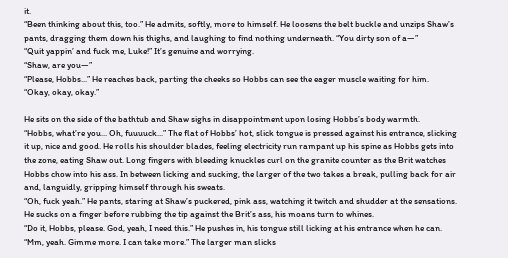it.
“Been thinking about this, too.” He admits, softly, more to himself. He loosens the belt buckle and unzips Shaw’s pants, dragging them down his thighs, and laughing to find nothing underneath. “You dirty son of a—”
“Quit yappin’ and fuck me, Luke!” It’s genuine and worrying.
“Shaw, are you—”
“Please, Hobbs...” He reaches back, parting the cheeks so Hobbs can see the eager muscle waiting for him.
“Okay, okay, okay.”

He sits on the side of the bathtub and Shaw sighs in disappointment upon losing Hobbs’s body warmth.
“Hobbs, what’re you... Oh, fuuuuck...” The flat of Hobbs’ hot, slick tongue is pressed against his entrance, slicking it up, nice and good. He rolls his shoulder blades, feeling electricity run rampant up his spine as Hobbs gets into the zone, eating Shaw out. Long fingers with bleeding knuckles curl on the granite counter as the Brit watches Hobbs chow into his ass. In between licking and sucking, the larger of the two takes a break, pulling back for air and, languidly, gripping himself through his sweats.
“Oh, fuck yeah.” He pants, staring at Shaw’s puckered, pink ass, watching it twitch and shudder at the sensations. He sucks on a finger before rubbing the tip against the Brit’s ass, his moans turn to whines.
“Do it, Hobbs, please. God, yeah, I need this.” He pushes in, his tongue still licking at his entrance when he can. “Mm, yeah. Gimme more. I can take more.” The larger man slicks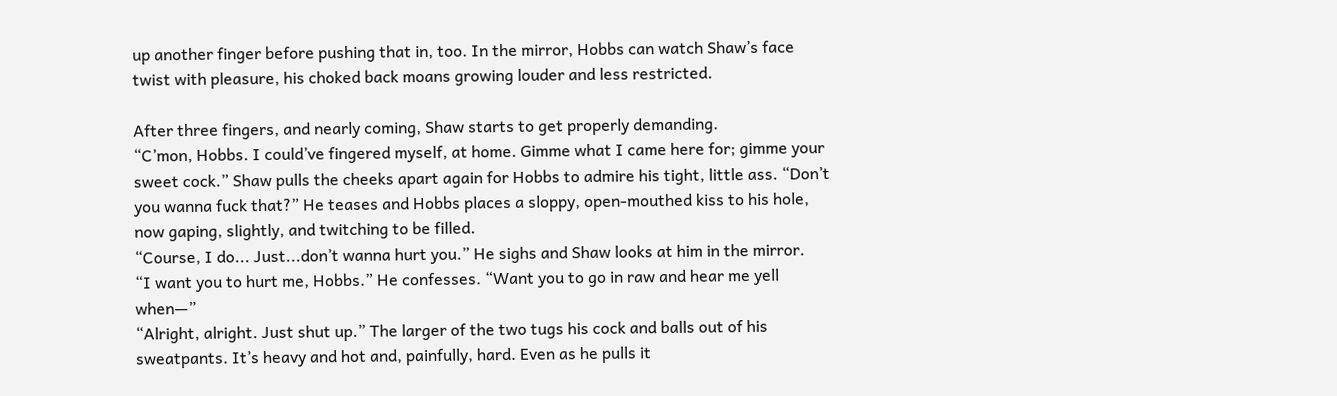up another finger before pushing that in, too. In the mirror, Hobbs can watch Shaw’s face twist with pleasure, his choked back moans growing louder and less restricted.

After three fingers, and nearly coming, Shaw starts to get properly demanding.
“C’mon, Hobbs. I could’ve fingered myself, at home. Gimme what I came here for; gimme your sweet cock.” Shaw pulls the cheeks apart again for Hobbs to admire his tight, little ass. “Don’t you wanna fuck that?” He teases and Hobbs places a sloppy, open-mouthed kiss to his hole, now gaping, slightly, and twitching to be filled.
“Course, I do... Just...don’t wanna hurt you.” He sighs and Shaw looks at him in the mirror.
“I want you to hurt me, Hobbs.” He confesses. “Want you to go in raw and hear me yell when—”
“Alright, alright. Just shut up.” The larger of the two tugs his cock and balls out of his sweatpants. It’s heavy and hot and, painfully, hard. Even as he pulls it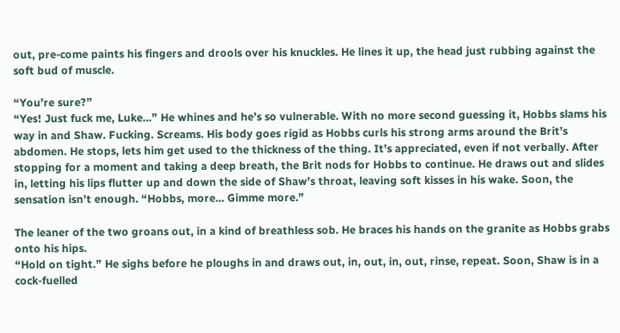out, pre-come paints his fingers and drools over his knuckles. He lines it up, the head just rubbing against the soft bud of muscle.

“You’re sure?”
“Yes! Just fuck me, Luke...” He whines and he’s so vulnerable. With no more second guessing it, Hobbs slams his way in and Shaw. Fucking. Screams. His body goes rigid as Hobbs curls his strong arms around the Brit’s abdomen. He stops, lets him get used to the thickness of the thing. It’s appreciated, even if not verbally. After stopping for a moment and taking a deep breath, the Brit nods for Hobbs to continue. He draws out and slides in, letting his lips flutter up and down the side of Shaw’s throat, leaving soft kisses in his wake. Soon, the sensation isn’t enough. “Hobbs, more... Gimme more.”

The leaner of the two groans out, in a kind of breathless sob. He braces his hands on the granite as Hobbs grabs onto his hips.
“Hold on tight.” He sighs before he ploughs in and draws out, in, out, in, out, rinse, repeat. Soon, Shaw is in a cock-fuelled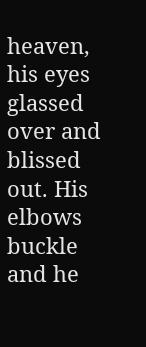heaven, his eyes glassed over and blissed out. His elbows buckle and he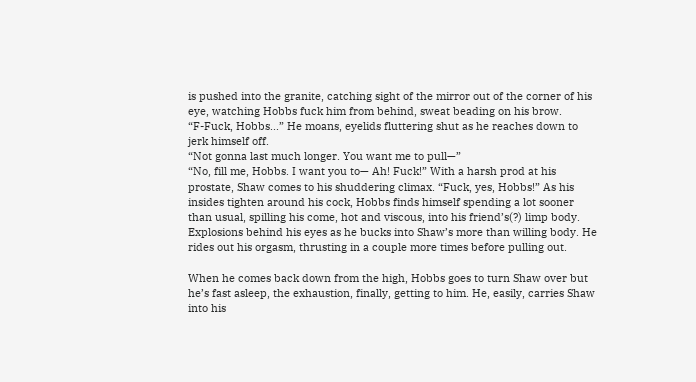is pushed into the granite, catching sight of the mirror out of the corner of his eye, watching Hobbs fuck him from behind, sweat beading on his brow.
“F-Fuck, Hobbs...” He moans, eyelids fluttering shut as he reaches down to jerk himself off.
“Not gonna last much longer. You want me to pull—”
“No, fill me, Hobbs. I want you to— Ah! Fuck!” With a harsh prod at his prostate, Shaw comes to his shuddering climax. “Fuck, yes, Hobbs!” As his insides tighten around his cock, Hobbs finds himself spending a lot sooner than usual, spilling his come, hot and viscous, into his friend’s(?) limp body. Explosions behind his eyes as he bucks into Shaw’s more than willing body. He rides out his orgasm, thrusting in a couple more times before pulling out.

When he comes back down from the high, Hobbs goes to turn Shaw over but he’s fast asleep, the exhaustion, finally, getting to him. He, easily, carries Shaw into his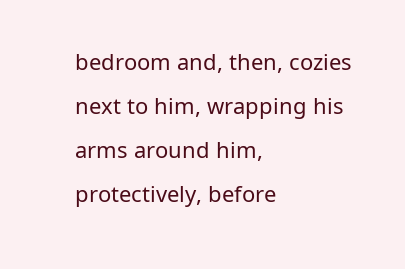bedroom and, then, cozies next to him, wrapping his arms around him, protectively, before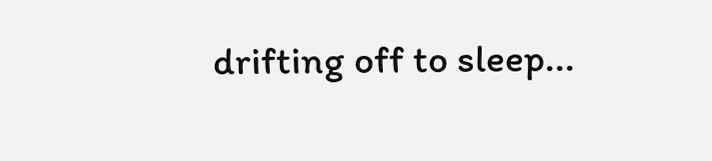drifting off to sleep...